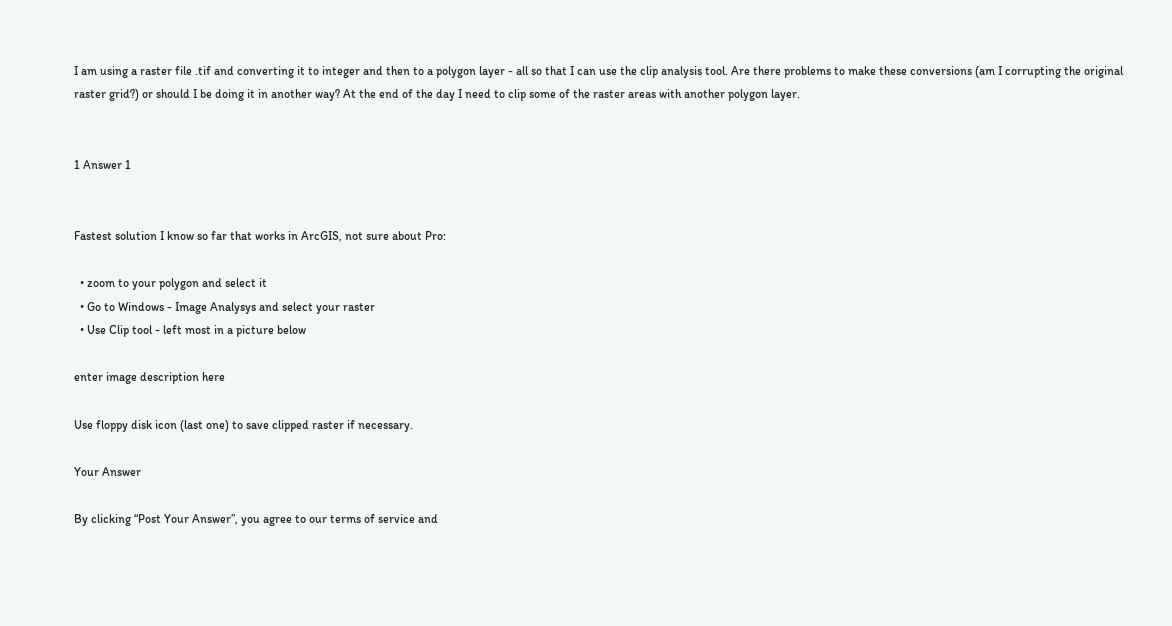I am using a raster file .tif and converting it to integer and then to a polygon layer - all so that I can use the clip analysis tool. Are there problems to make these conversions (am I corrupting the original raster grid?) or should I be doing it in another way? At the end of the day I need to clip some of the raster areas with another polygon layer.


1 Answer 1


Fastest solution I know so far that works in ArcGIS, not sure about Pro:

  • zoom to your polygon and select it
  • Go to Windows - Image Analysys and select your raster
  • Use Clip tool - left most in a picture below

enter image description here

Use floppy disk icon (last one) to save clipped raster if necessary.

Your Answer

By clicking “Post Your Answer”, you agree to our terms of service and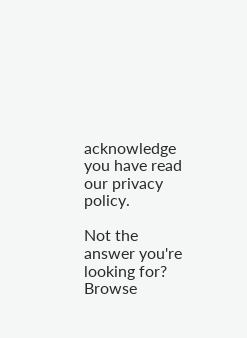acknowledge you have read our privacy policy.

Not the answer you're looking for? Browse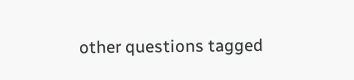other questions tagged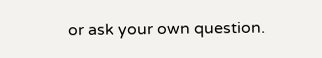or ask your own question.